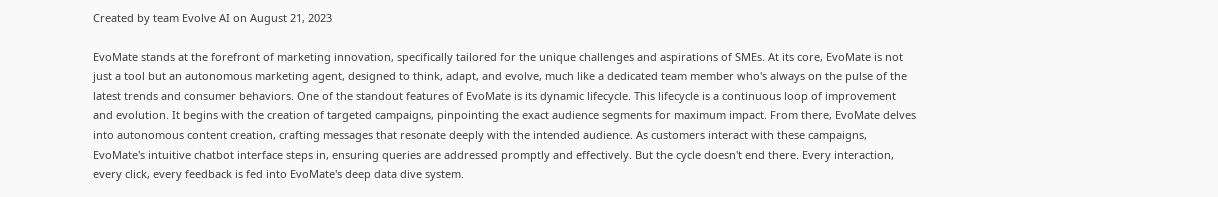Created by team Evolve AI on August 21, 2023

EvoMate stands at the forefront of marketing innovation, specifically tailored for the unique challenges and aspirations of SMEs. At its core, EvoMate is not just a tool but an autonomous marketing agent, designed to think, adapt, and evolve, much like a dedicated team member who's always on the pulse of the latest trends and consumer behaviors. One of the standout features of EvoMate is its dynamic lifecycle. This lifecycle is a continuous loop of improvement and evolution. It begins with the creation of targeted campaigns, pinpointing the exact audience segments for maximum impact. From there, EvoMate delves into autonomous content creation, crafting messages that resonate deeply with the intended audience. As customers interact with these campaigns, EvoMate's intuitive chatbot interface steps in, ensuring queries are addressed promptly and effectively. But the cycle doesn't end there. Every interaction, every click, every feedback is fed into EvoMate's deep data dive system.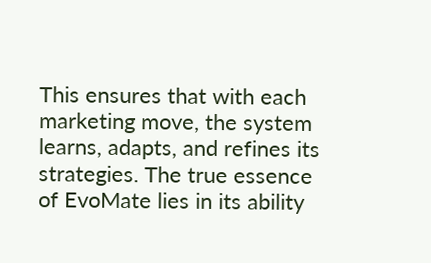This ensures that with each marketing move, the system learns, adapts, and refines its strategies. The true essence of EvoMate lies in its ability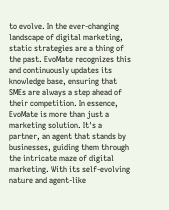to evolve. In the ever-changing landscape of digital marketing, static strategies are a thing of the past. EvoMate recognizes this and continuously updates its knowledge base, ensuring that SMEs are always a step ahead of their competition. In essence, EvoMate is more than just a marketing solution. It's a partner, an agent that stands by businesses, guiding them through the intricate maze of digital marketing. With its self-evolving nature and agent-like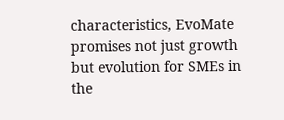characteristics, EvoMate promises not just growth but evolution for SMEs in the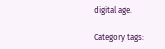digital age.

Category tags: